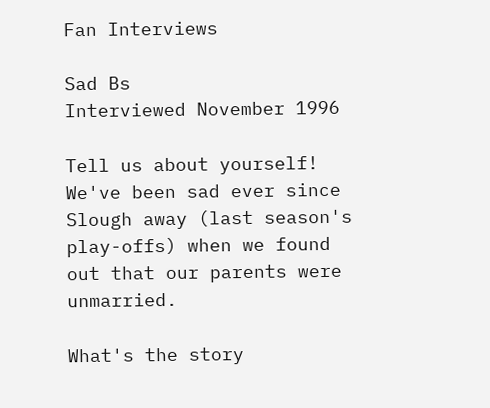Fan Interviews

Sad Bs
Interviewed November 1996

Tell us about yourself!
We've been sad ever since Slough away (last season's play-offs) when we found out that our parents were unmarried.

What's the story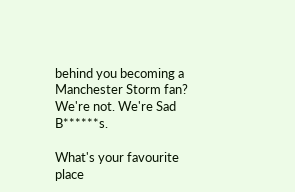behind you becoming a Manchester Storm fan?
We're not. We're Sad B******s.

What's your favourite place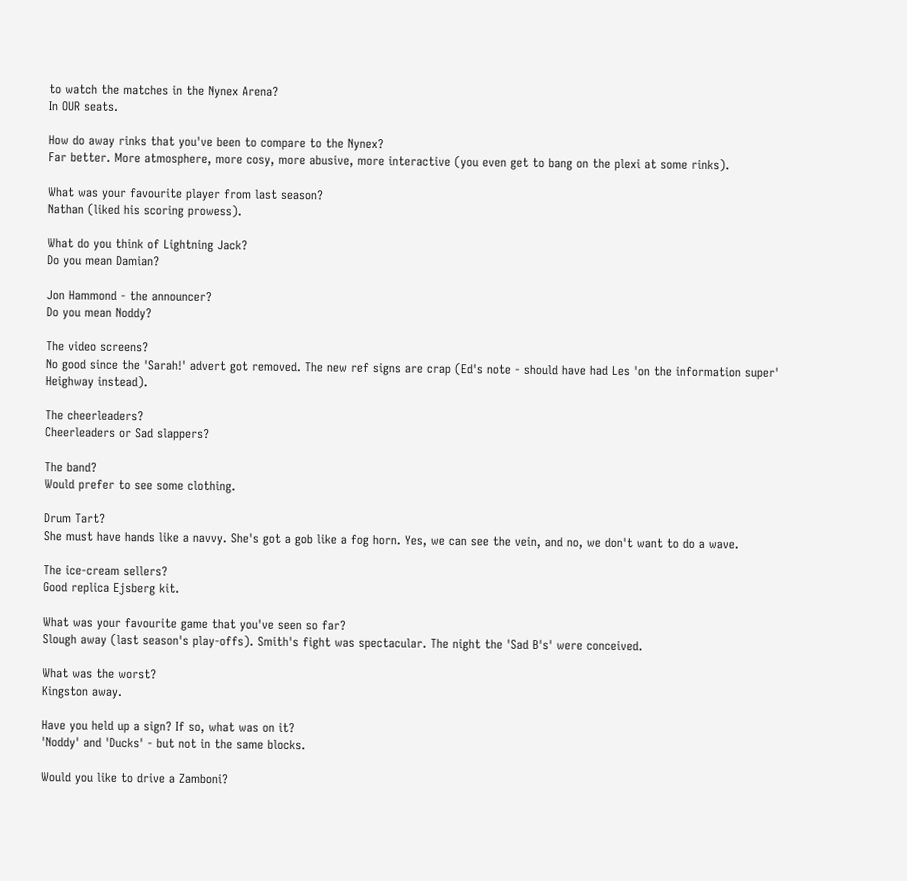to watch the matches in the Nynex Arena?
In OUR seats.

How do away rinks that you've been to compare to the Nynex?
Far better. More atmosphere, more cosy, more abusive, more interactive (you even get to bang on the plexi at some rinks).

What was your favourite player from last season?
Nathan (liked his scoring prowess).

What do you think of Lightning Jack?
Do you mean Damian?

Jon Hammond - the announcer?
Do you mean Noddy?

The video screens?
No good since the 'Sarah!' advert got removed. The new ref signs are crap (Ed's note - should have had Les 'on the information super' Heighway instead).

The cheerleaders?
Cheerleaders or Sad slappers?

The band?
Would prefer to see some clothing.

Drum Tart?
She must have hands like a navvy. She's got a gob like a fog horn. Yes, we can see the vein, and no, we don't want to do a wave.

The ice-cream sellers?
Good replica Ejsberg kit.

What was your favourite game that you've seen so far?
Slough away (last season's play-offs). Smith's fight was spectacular. The night the 'Sad B's' were conceived.

What was the worst?
Kingston away.

Have you held up a sign? If so, what was on it?
'Noddy' and 'Ducks' - but not in the same blocks.

Would you like to drive a Zamboni?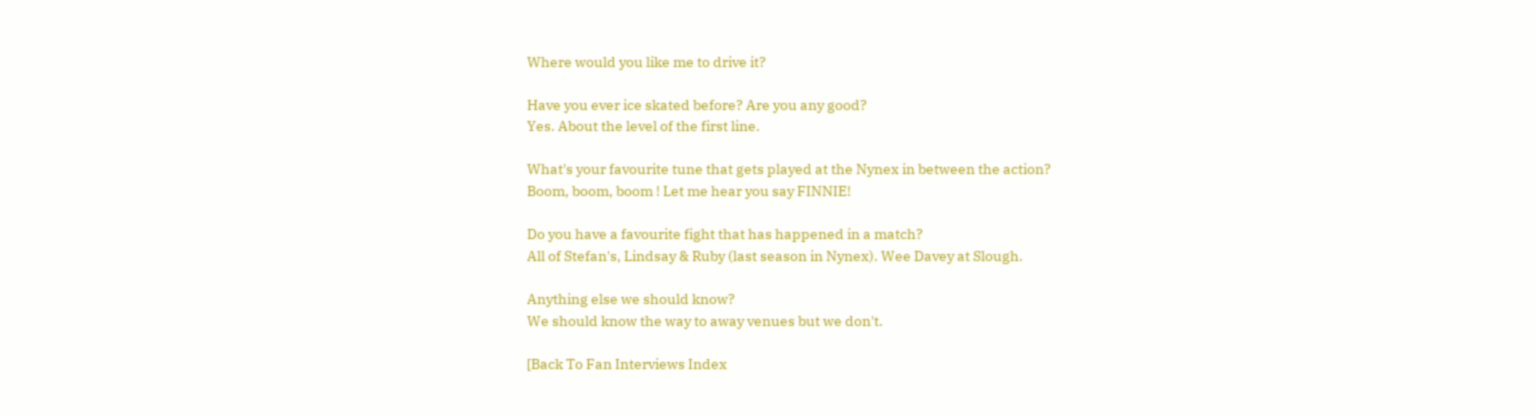Where would you like me to drive it?

Have you ever ice skated before? Are you any good?
Yes. About the level of the first line.

What's your favourite tune that gets played at the Nynex in between the action?
Boom, boom, boom ! Let me hear you say FINNIE!

Do you have a favourite fight that has happened in a match?
All of Stefan's, Lindsay & Ruby (last season in Nynex). Wee Davey at Slough.

Anything else we should know?
We should know the way to away venues but we don't.

[Back To Fan Interviews Index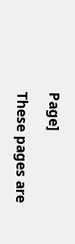Page]

These pages are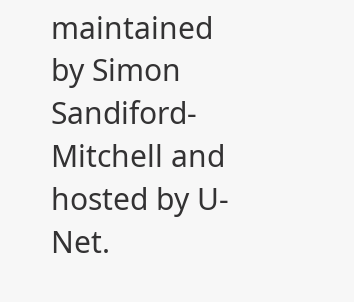maintained by Simon Sandiford-Mitchell and hosted by U-Net.